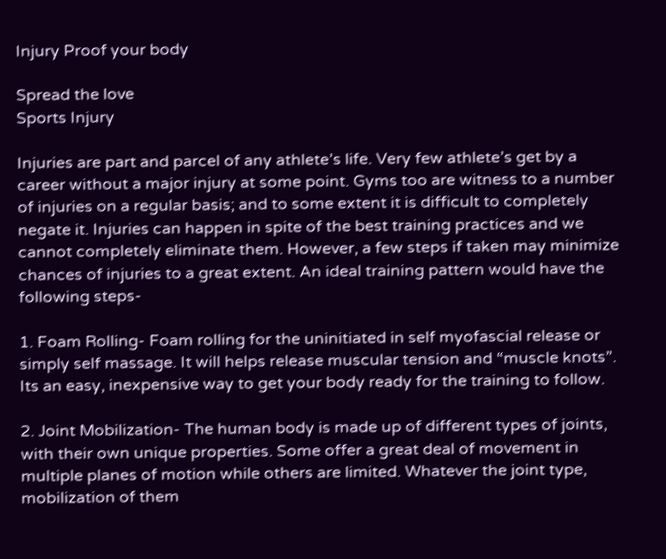Injury Proof your body

Spread the love
Sports Injury

Injuries are part and parcel of any athlete’s life. Very few athlete’s get by a career without a major injury at some point. Gyms too are witness to a number of injuries on a regular basis; and to some extent it is difficult to completely negate it. Injuries can happen in spite of the best training practices and we cannot completely eliminate them. However, a few steps if taken may minimize chances of injuries to a great extent. An ideal training pattern would have the following steps-

1. Foam Rolling- Foam rolling for the uninitiated in self myofascial release or simply self massage. It will helps release muscular tension and “muscle knots”. Its an easy, inexpensive way to get your body ready for the training to follow.

2. Joint Mobilization- The human body is made up of different types of joints, with their own unique properties. Some offer a great deal of movement in multiple planes of motion while others are limited. Whatever the joint type, mobilization of them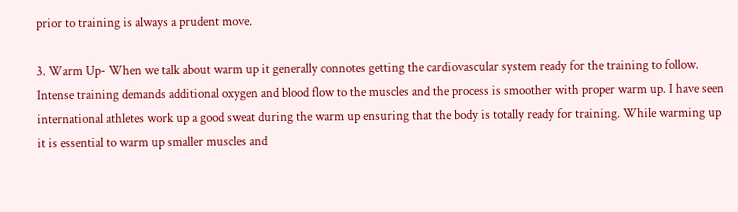prior to training is always a prudent move.

3. Warm Up- When we talk about warm up it generally connotes getting the cardiovascular system ready for the training to follow. Intense training demands additional oxygen and blood flow to the muscles and the process is smoother with proper warm up. I have seen international athletes work up a good sweat during the warm up ensuring that the body is totally ready for training. While warming up it is essential to warm up smaller muscles and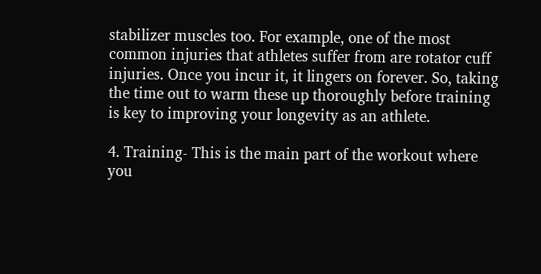stabilizer muscles too. For example, one of the most common injuries that athletes suffer from are rotator cuff injuries. Once you incur it, it lingers on forever. So, taking the time out to warm these up thoroughly before training is key to improving your longevity as an athlete.

4. Training- This is the main part of the workout where you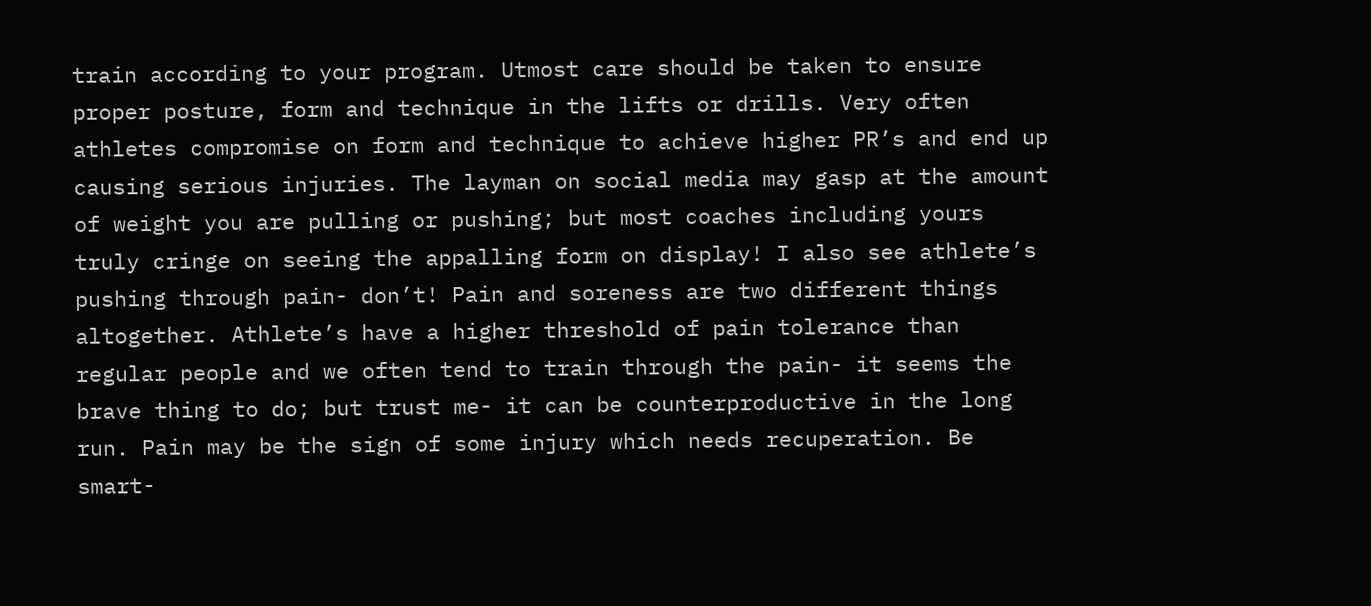train according to your program. Utmost care should be taken to ensure proper posture, form and technique in the lifts or drills. Very often athletes compromise on form and technique to achieve higher PR’s and end up causing serious injuries. The layman on social media may gasp at the amount of weight you are pulling or pushing; but most coaches including yours truly cringe on seeing the appalling form on display! I also see athlete’s pushing through pain- don’t! Pain and soreness are two different things altogether. Athlete’s have a higher threshold of pain tolerance than regular people and we often tend to train through the pain- it seems the brave thing to do; but trust me- it can be counterproductive in the long run. Pain may be the sign of some injury which needs recuperation. Be smart-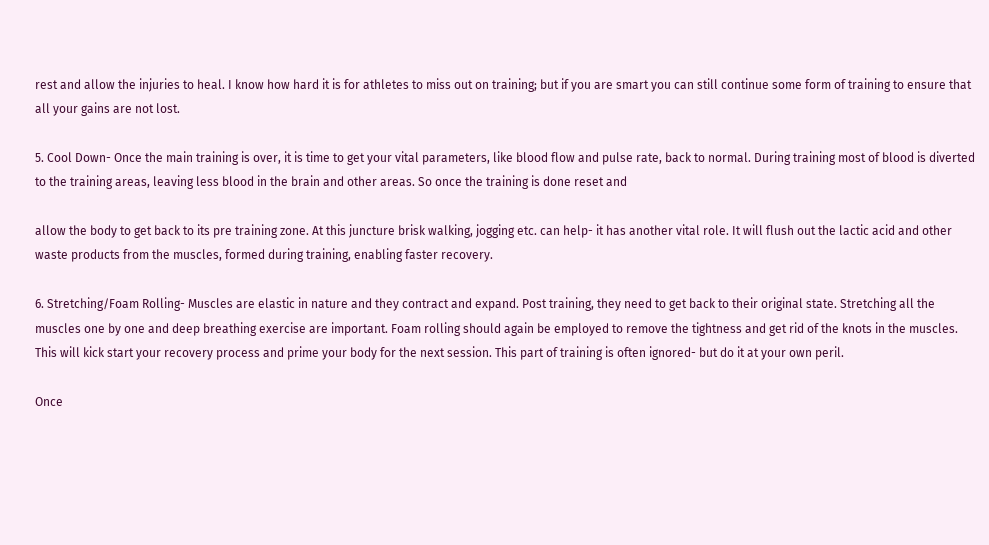rest and allow the injuries to heal. I know how hard it is for athletes to miss out on training; but if you are smart you can still continue some form of training to ensure that all your gains are not lost.

5. Cool Down- Once the main training is over, it is time to get your vital parameters, like blood flow and pulse rate, back to normal. During training most of blood is diverted to the training areas, leaving less blood in the brain and other areas. So once the training is done reset and

allow the body to get back to its pre training zone. At this juncture brisk walking, jogging etc. can help- it has another vital role. It will flush out the lactic acid and other waste products from the muscles, formed during training, enabling faster recovery.

6. Stretching/Foam Rolling- Muscles are elastic in nature and they contract and expand. Post training, they need to get back to their original state. Stretching all the muscles one by one and deep breathing exercise are important. Foam rolling should again be employed to remove the tightness and get rid of the knots in the muscles. This will kick start your recovery process and prime your body for the next session. This part of training is often ignored- but do it at your own peril.

Once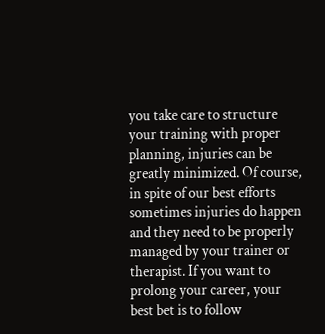you take care to structure your training with proper planning, injuries can be greatly minimized. Of course, in spite of our best efforts sometimes injuries do happen and they need to be properly managed by your trainer or therapist. If you want to prolong your career, your best bet is to follow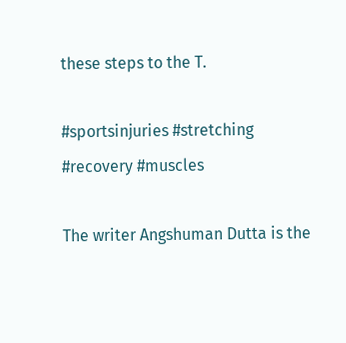these steps to the T.

#sportsinjuries #stretching #recovery #muscles

The writer Angshuman Dutta is the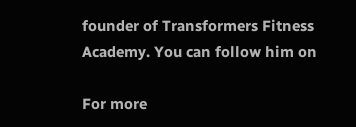founder of Transformers Fitness Academy. You can follow him on

For more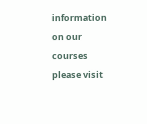information on our courses please visit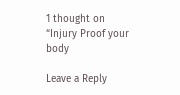1 thought on “Injury Proof your body

Leave a Reply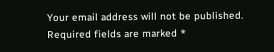Your email address will not be published. Required fields are marked *